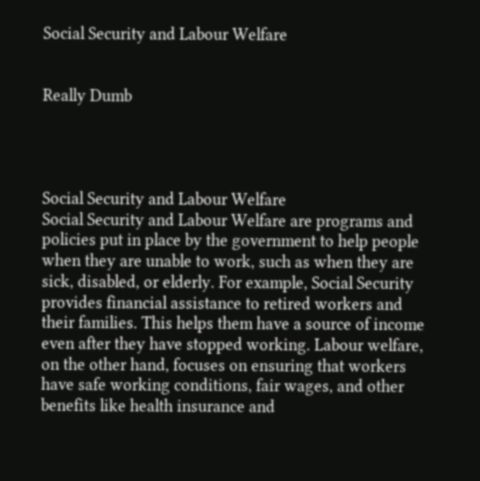Social Security and Labour Welfare


Really Dumb




Social Security and Labour Welfare
Social Security and Labour Welfare are programs and policies put in place by the government to help people when they are unable to work, such as when they are sick, disabled, or elderly. For example, Social Security provides financial assistance to retired workers and their families. This helps them have a source of income even after they have stopped working. Labour welfare, on the other hand, focuses on ensuring that workers have safe working conditions, fair wages, and other benefits like health insurance and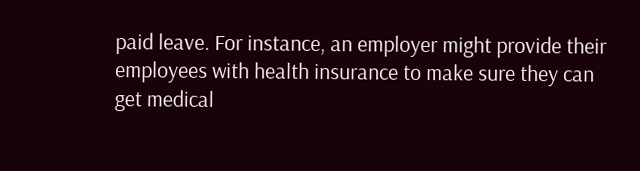paid leave. For instance, an employer might provide their employees with health insurance to make sure they can get medical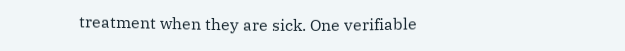treatment when they are sick. One verifiable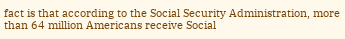fact is that according to the Social Security Administration, more than 64 million Americans receive Social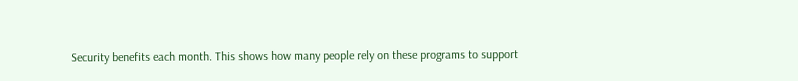Security benefits each month. This shows how many people rely on these programs to support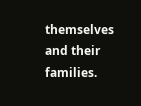themselves and their families.